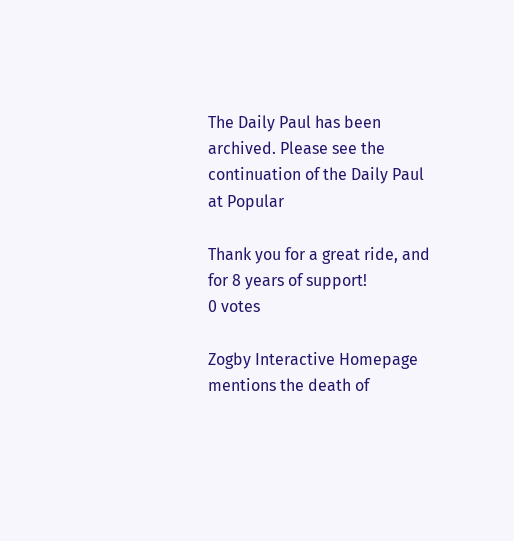The Daily Paul has been archived. Please see the continuation of the Daily Paul at Popular

Thank you for a great ride, and for 8 years of support!
0 votes

Zogby Interactive Homepage mentions the death of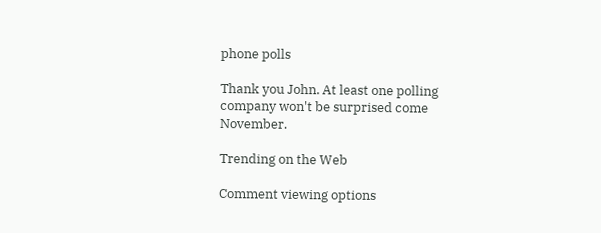phone polls

Thank you John. At least one polling company won't be surprised come November.

Trending on the Web

Comment viewing options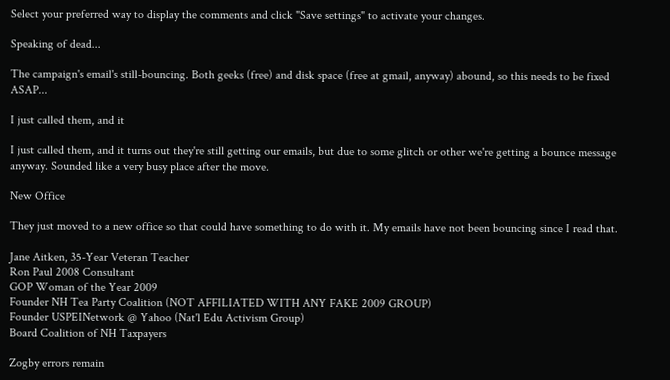Select your preferred way to display the comments and click "Save settings" to activate your changes.

Speaking of dead...

The campaign's email's still-bouncing. Both geeks (free) and disk space (free at gmail, anyway) abound, so this needs to be fixed ASAP...

I just called them, and it

I just called them, and it turns out they're still getting our emails, but due to some glitch or other we're getting a bounce message anyway. Sounded like a very busy place after the move.

New Office

They just moved to a new office so that could have something to do with it. My emails have not been bouncing since I read that.

Jane Aitken, 35-Year Veteran Teacher
Ron Paul 2008 Consultant
GOP Woman of the Year 2009
Founder NH Tea Party Coalition (NOT AFFILIATED WITH ANY FAKE 2009 GROUP)
Founder USPEINetwork @ Yahoo (Nat'l Edu Activism Group)
Board Coalition of NH Taxpayers

Zogby errors remain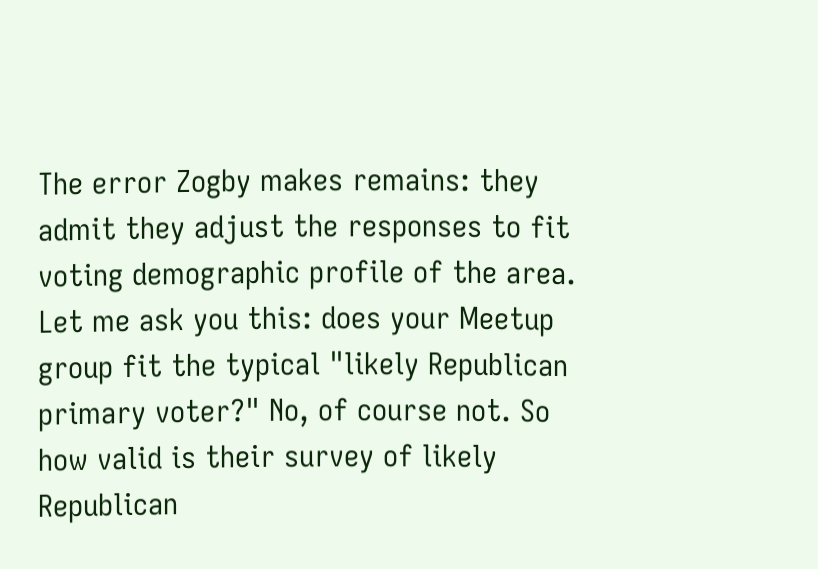The error Zogby makes remains: they admit they adjust the responses to fit voting demographic profile of the area. Let me ask you this: does your Meetup group fit the typical "likely Republican primary voter?" No, of course not. So how valid is their survey of likely Republican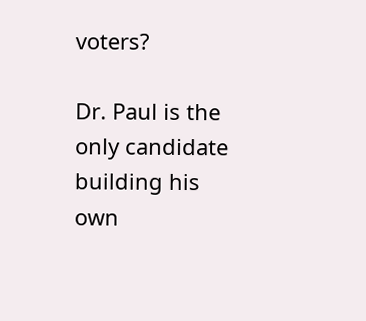voters?

Dr. Paul is the only candidate building his own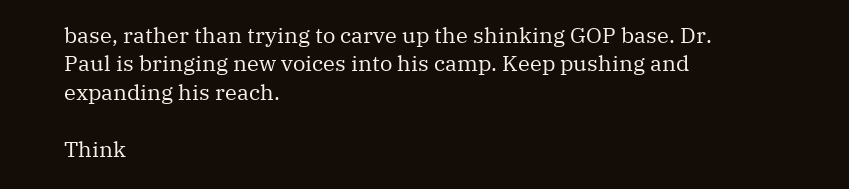base, rather than trying to carve up the shinking GOP base. Dr. Paul is bringing new voices into his camp. Keep pushing and expanding his reach.

Think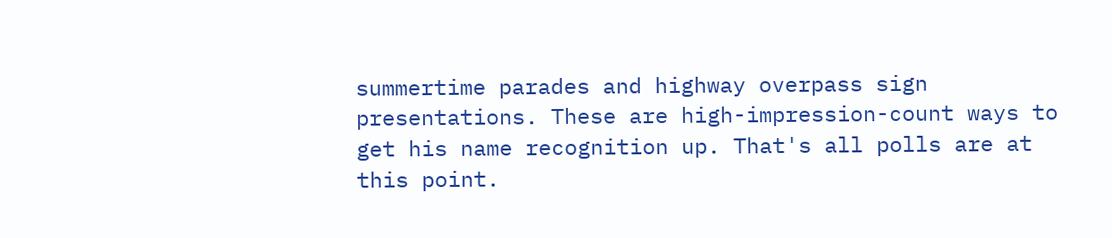summertime parades and highway overpass sign presentations. These are high-impression-count ways to get his name recognition up. That's all polls are at this point.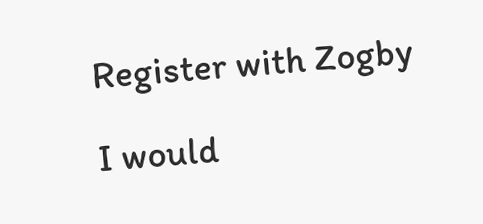Register with Zogby

I would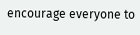encourage everyone to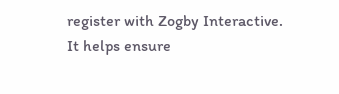register with Zogby Interactive. It helps ensure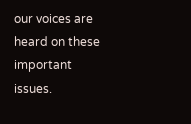our voices are heard on these important issues.